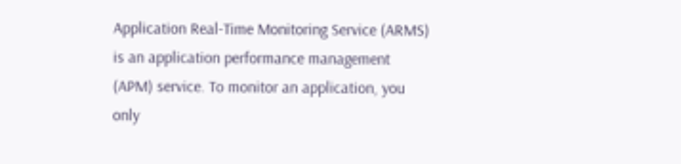Application Real-Time Monitoring Service (ARMS) is an application performance management (APM) service. To monitor an application, you only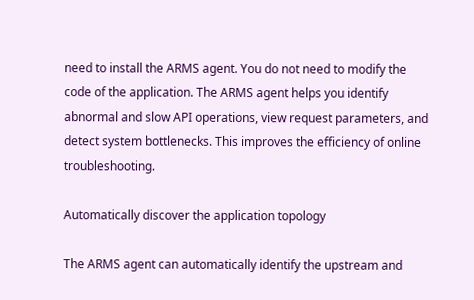need to install the ARMS agent. You do not need to modify the code of the application. The ARMS agent helps you identify abnormal and slow API operations, view request parameters, and detect system bottlenecks. This improves the efficiency of online troubleshooting.

Automatically discover the application topology

The ARMS agent can automatically identify the upstream and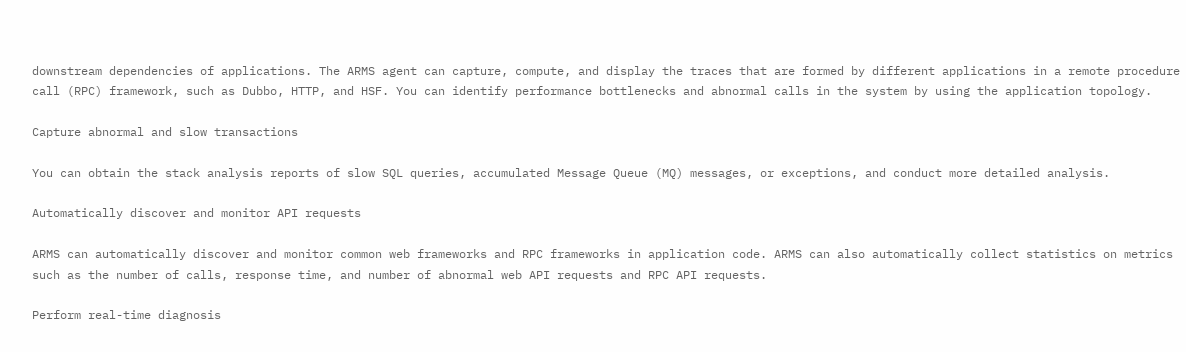downstream dependencies of applications. The ARMS agent can capture, compute, and display the traces that are formed by different applications in a remote procedure call (RPC) framework, such as Dubbo, HTTP, and HSF. You can identify performance bottlenecks and abnormal calls in the system by using the application topology.

Capture abnormal and slow transactions

You can obtain the stack analysis reports of slow SQL queries, accumulated Message Queue (MQ) messages, or exceptions, and conduct more detailed analysis.

Automatically discover and monitor API requests

ARMS can automatically discover and monitor common web frameworks and RPC frameworks in application code. ARMS can also automatically collect statistics on metrics such as the number of calls, response time, and number of abnormal web API requests and RPC API requests.

Perform real-time diagnosis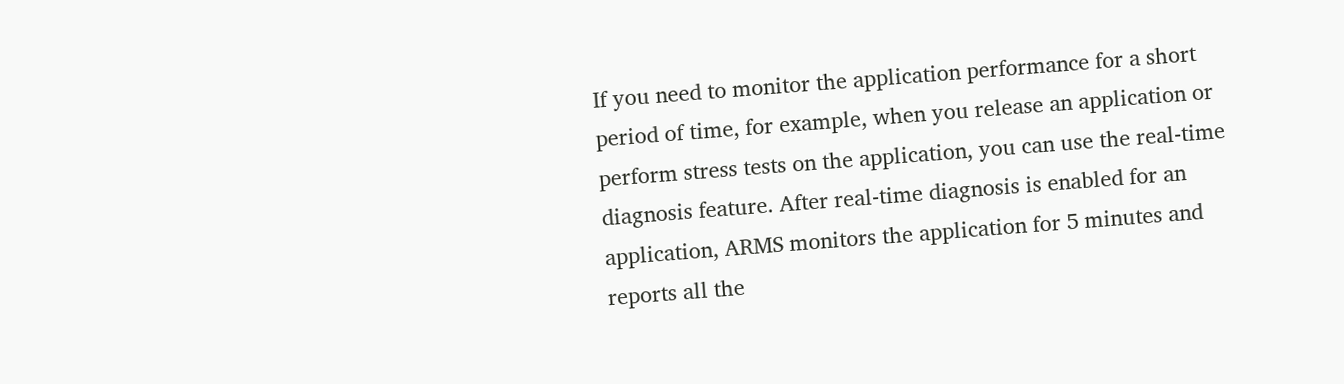If you need to monitor the application performance for a short period of time, for example, when you release an application or perform stress tests on the application, you can use the real-time diagnosis feature. After real-time diagnosis is enabled for an application, ARMS monitors the application for 5 minutes and reports all the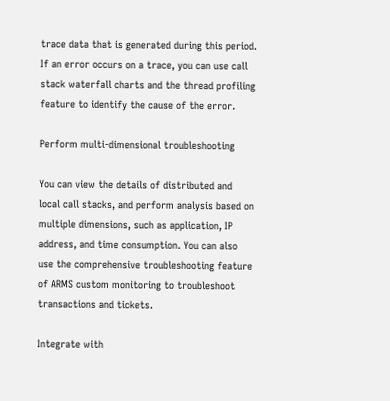trace data that is generated during this period. If an error occurs on a trace, you can use call stack waterfall charts and the thread profiling feature to identify the cause of the error.

Perform multi-dimensional troubleshooting

You can view the details of distributed and local call stacks, and perform analysis based on multiple dimensions, such as application, IP address, and time consumption. You can also use the comprehensive troubleshooting feature of ARMS custom monitoring to troubleshoot transactions and tickets.

Integrate with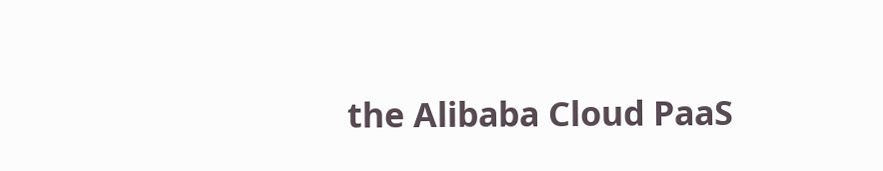the Alibaba Cloud PaaS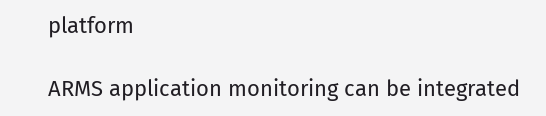platform

ARMS application monitoring can be integrated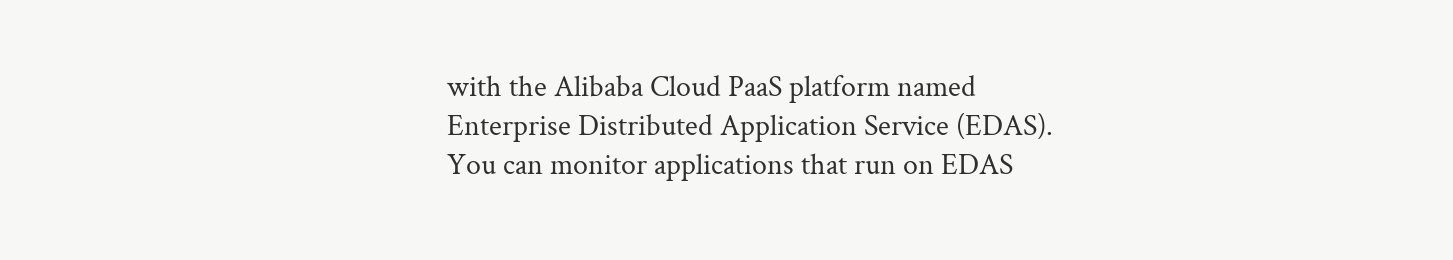with the Alibaba Cloud PaaS platform named Enterprise Distributed Application Service (EDAS). You can monitor applications that run on EDAS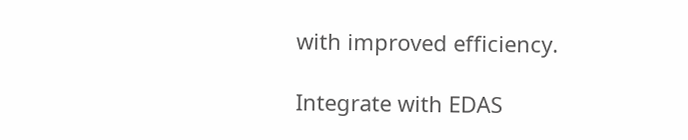with improved efficiency.

Integrate with EDAS